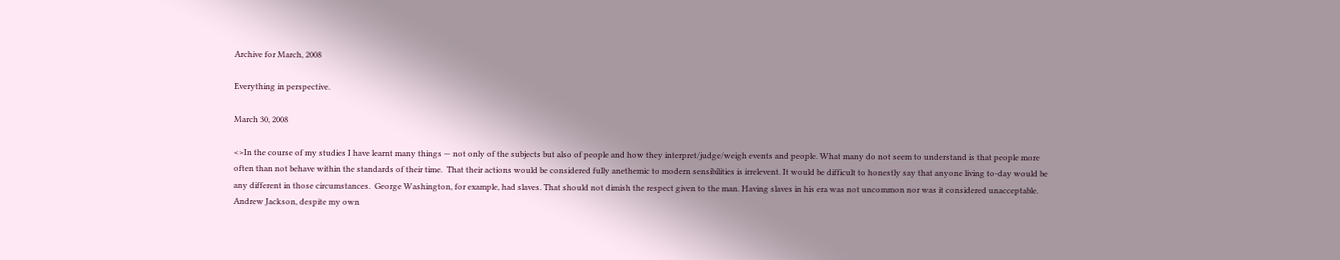Archive for March, 2008

Everything in perspective.

March 30, 2008

<>In the course of my studies I have learnt many things — not only of the subjects but also of people and how they interpret/judge/weigh events and people. What many do not seem to understand is that people more often than not behave within the standards of their time.  That their actions would be considered fully anethemic to modern sensibilities is irrelevent. It would be difficult to honestly say that anyone living to-day would be any different in those circumstances.  George Washington, for example, had slaves. That should not dimish the respect given to the man. Having slaves in his era was not uncommon nor was it considered unacceptable. Andrew Jackson, despite my own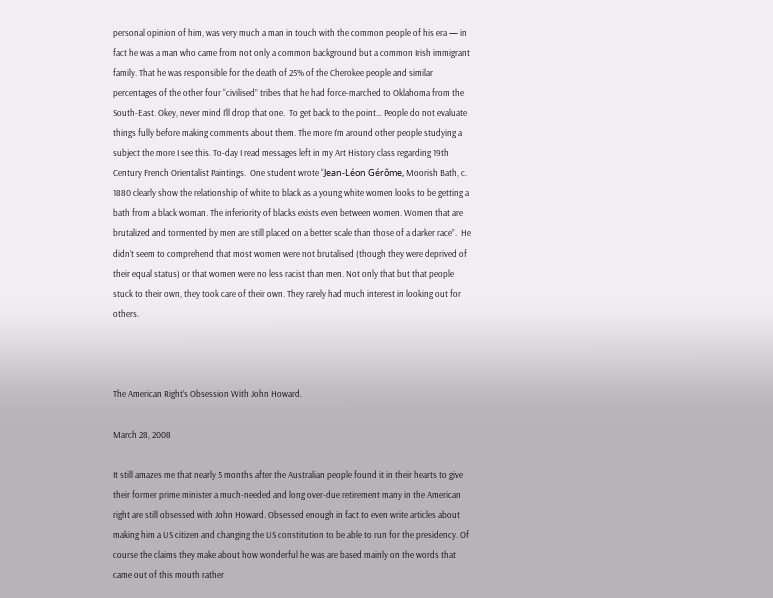personal opinion of him, was very much a man in touch with the common people of his era — in fact he was a man who came from not only a common background but a common Irish immigrant family. That he was responsible for the death of 25% of the Cherokee people and similar percentages of the other four “civilised” tribes that he had force-marched to Oklahoma from the South-East. Okey, never mind I’ll drop that one.  To get back to the point… People do not evaluate things fully before making comments about them. The more I’m around other people studying a subject the more I see this. To-day I read messages left in my Art History class regarding 19th Century French Orientalist Paintings.  One student wrote “Jean-Léon Gérôme, Moorish Bath, c. 1880 clearly show the relationship of white to black as a young white women looks to be getting a bath from a black woman. The inferiority of blacks exists even between women. Women that are brutalized and tormented by men are still placed on a better scale than those of a darker race”.  He didn’t seem to comprehend that most women were not brutalised (though they were deprived of their equal status) or that women were no less racist than men. Not only that but that people stuck to their own, they took care of their own. They rarely had much interest in looking out for others.



The American Right’s Obsession With John Howard.

March 28, 2008

It still amazes me that nearly 5 months after the Australian people found it in their hearts to give their former prime minister a much-needed and long over-due retirement many in the American right are still obsessed with John Howard. Obsessed enough in fact to even write articles about making him a US citizen and changing the US constitution to be able to run for the presidency. Of course the claims they make about how wonderful he was are based mainly on the words that came out of this mouth rather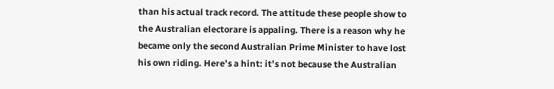than his actual track record. The attitude these people show to the Australian electorare is appaling. There is a reason why he became only the second Australian Prime Minister to have lost his own riding. Here’s a hint: it’s not because the Australian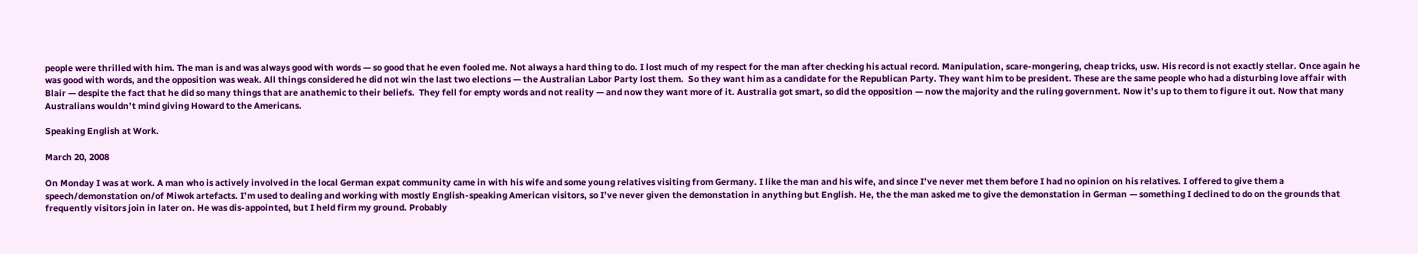people were thrilled with him. The man is and was always good with words — so good that he even fooled me. Not always a hard thing to do. I lost much of my respect for the man after checking his actual record. Manipulation, scare-mongering, cheap tricks, usw. His record is not exactly stellar. Once again he was good with words, and the opposition was weak. All things considered he did not win the last two elections — the Australian Labor Party lost them.  So they want him as a candidate for the Republican Party. They want him to be president. These are the same people who had a disturbing love affair with Blair — despite the fact that he did so many things that are anathemic to their beliefs.  They fell for empty words and not reality — and now they want more of it. Australia got smart, so did the opposition — now the majority and the ruling government. Now it’s up to them to figure it out. Now that many Australians wouldn’t mind giving Howard to the Americans.

Speaking English at Work.

March 20, 2008

On Monday I was at work. A man who is actively involved in the local German expat community came in with his wife and some young relatives visiting from Germany. I like the man and his wife, and since I’ve never met them before I had no opinion on his relatives. I offered to give them a speech/demonstation on/of Miwok artefacts. I’m used to dealing and working with mostly English-speaking American visitors, so I’ve never given the demonstation in anything but English. He, the the man asked me to give the demonstation in German — something I declined to do on the grounds that frequently visitors join in later on. He was dis-appointed, but I held firm my ground. Probably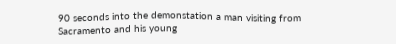90 seconds into the demonstation a man visiting from Sacramento and his young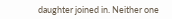daughter joined in. Neither one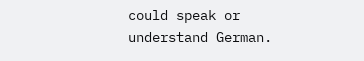could speak or understand German.